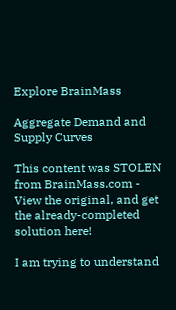Explore BrainMass

Aggregate Demand and Supply Curves

This content was STOLEN from BrainMass.com - View the original, and get the already-completed solution here!

I am trying to understand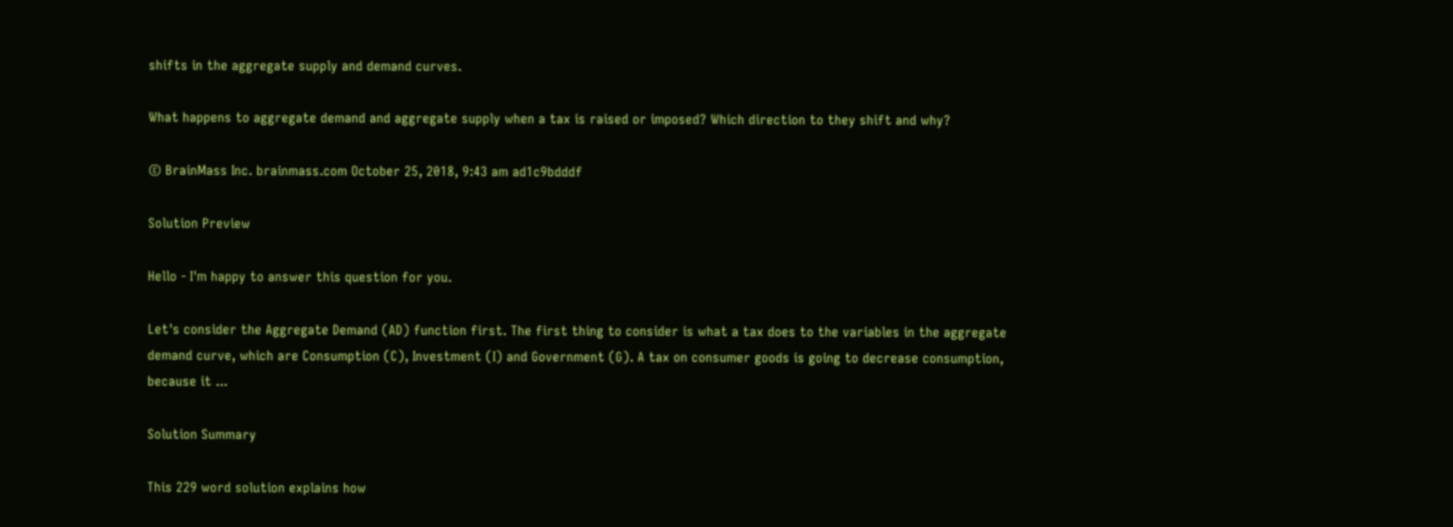shifts in the aggregate supply and demand curves.

What happens to aggregate demand and aggregate supply when a tax is raised or imposed? Which direction to they shift and why?

© BrainMass Inc. brainmass.com October 25, 2018, 9:43 am ad1c9bdddf

Solution Preview

Hello - I'm happy to answer this question for you.

Let's consider the Aggregate Demand (AD) function first. The first thing to consider is what a tax does to the variables in the aggregate demand curve, which are Consumption (C), Investment (I) and Government (G). A tax on consumer goods is going to decrease consumption, because it ...

Solution Summary

This 229 word solution explains how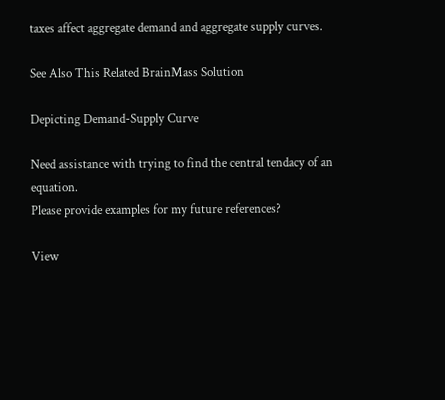taxes affect aggregate demand and aggregate supply curves.

See Also This Related BrainMass Solution

Depicting Demand-Supply Curve

Need assistance with trying to find the central tendacy of an equation.
Please provide examples for my future references?

View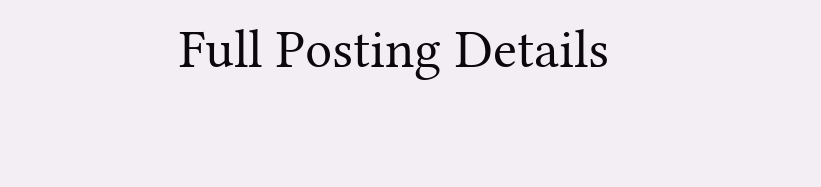Full Posting Details